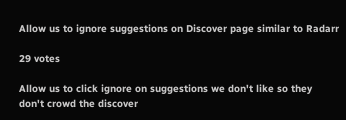Allow us to ignore suggestions on Discover page similar to Radarr

29 votes

Allow us to click ignore on suggestions we don't like so they don't crowd the discover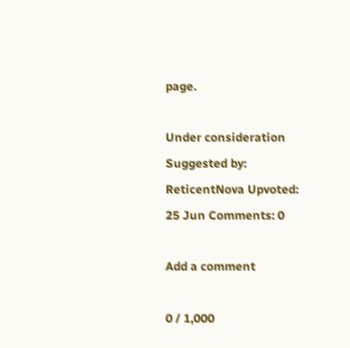page.

Under consideration Suggested by: ReticentNova Upvoted: 25 Jun Comments: 0

Add a comment

0 / 1,000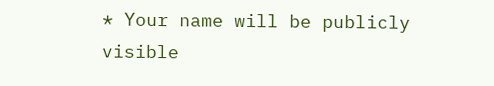* Your name will be publicly visible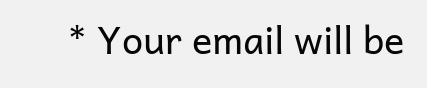* Your email will be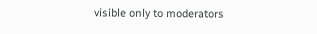visible only to moderators